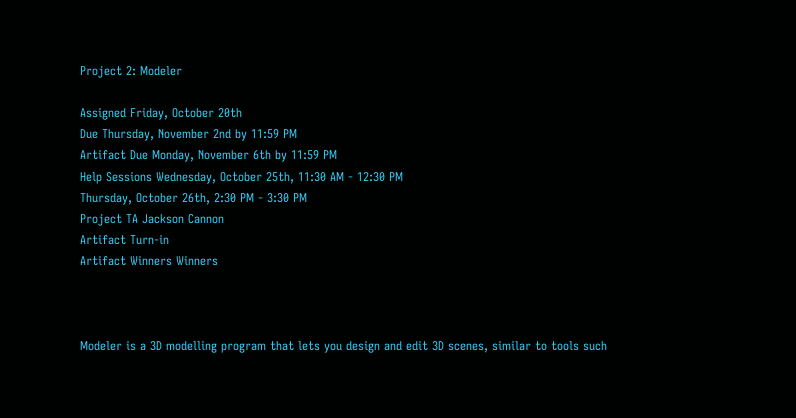Project 2: Modeler

Assigned Friday, October 20th
Due Thursday, November 2nd by 11:59 PM
Artifact Due Monday, November 6th by 11:59 PM
Help Sessions Wednesday, October 25th, 11:30 AM - 12:30 PM
Thursday, October 26th, 2:30 PM - 3:30 PM
Project TA Jackson Cannon
Artifact Turn-in
Artifact Winners Winners



Modeler is a 3D modelling program that lets you design and edit 3D scenes, similar to tools such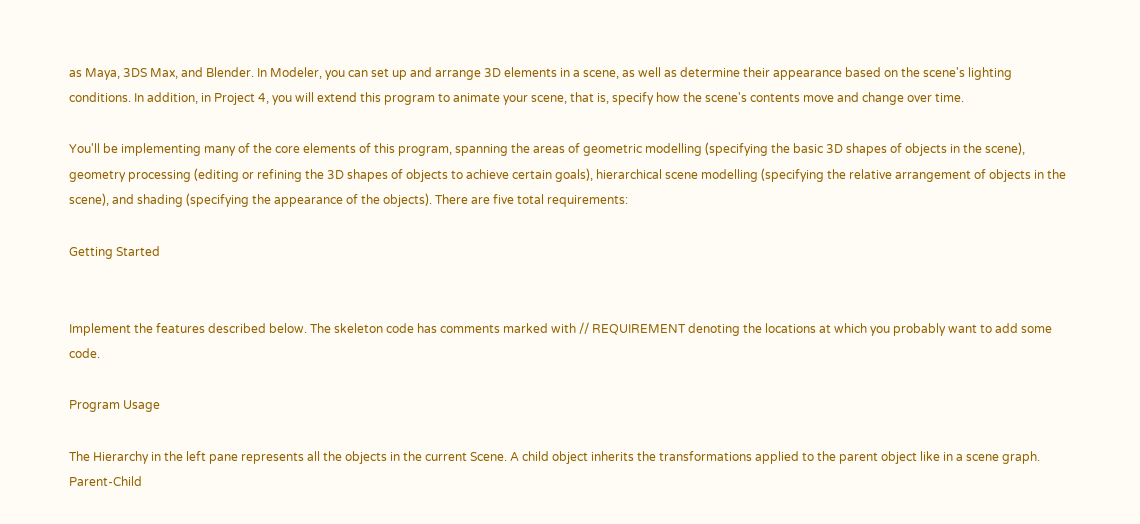as Maya, 3DS Max, and Blender. In Modeler, you can set up and arrange 3D elements in a scene, as well as determine their appearance based on the scene's lighting conditions. In addition, in Project 4, you will extend this program to animate your scene, that is, specify how the scene's contents move and change over time.

You'll be implementing many of the core elements of this program, spanning the areas of geometric modelling (specifying the basic 3D shapes of objects in the scene), geometry processing (editing or refining the 3D shapes of objects to achieve certain goals), hierarchical scene modelling (specifying the relative arrangement of objects in the scene), and shading (specifying the appearance of the objects). There are five total requirements:

Getting Started


Implement the features described below. The skeleton code has comments marked with // REQUIREMENT denoting the locations at which you probably want to add some code.

Program Usage

The Hierarchy in the left pane represents all the objects in the current Scene. A child object inherits the transformations applied to the parent object like in a scene graph. Parent-Child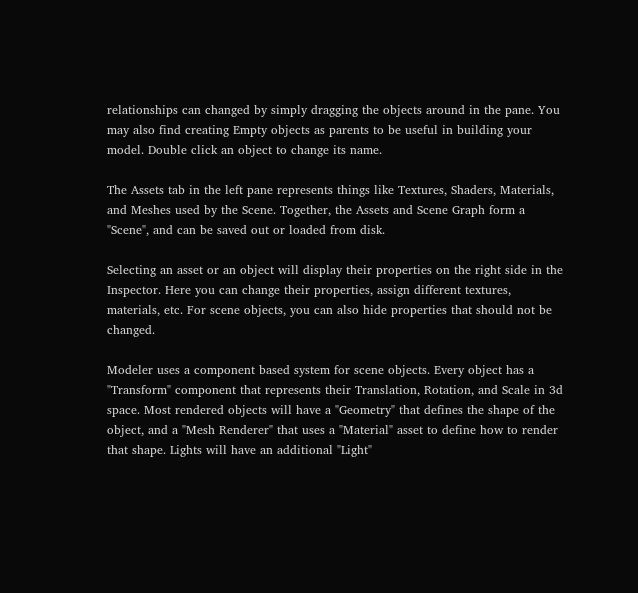relationships can changed by simply dragging the objects around in the pane. You may also find creating Empty objects as parents to be useful in building your model. Double click an object to change its name.

The Assets tab in the left pane represents things like Textures, Shaders, Materials, and Meshes used by the Scene. Together, the Assets and Scene Graph form a "Scene", and can be saved out or loaded from disk.

Selecting an asset or an object will display their properties on the right side in the Inspector. Here you can change their properties, assign different textures, materials, etc. For scene objects, you can also hide properties that should not be changed.

Modeler uses a component based system for scene objects. Every object has a "Transform" component that represents their Translation, Rotation, and Scale in 3d space. Most rendered objects will have a "Geometry" that defines the shape of the object, and a "Mesh Renderer" that uses a "Material" asset to define how to render that shape. Lights will have an additional "Light"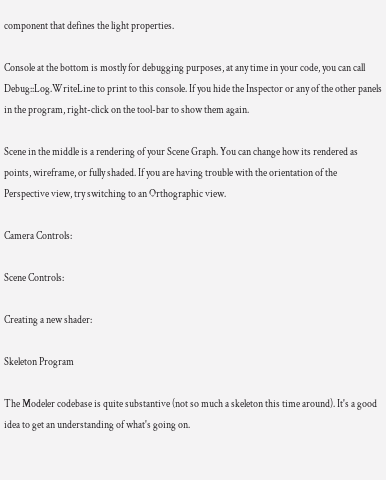component that defines the light properties.

Console at the bottom is mostly for debugging purposes, at any time in your code, you can call Debug::Log.WriteLine to print to this console. If you hide the Inspector or any of the other panels in the program, right-click on the tool-bar to show them again.

Scene in the middle is a rendering of your Scene Graph. You can change how its rendered as points, wireframe, or fully shaded. If you are having trouble with the orientation of the Perspective view, try switching to an Orthographic view.

Camera Controls:

Scene Controls:

Creating a new shader:

Skeleton Program

The Modeler codebase is quite substantive (not so much a skeleton this time around). It's a good idea to get an understanding of what's going on.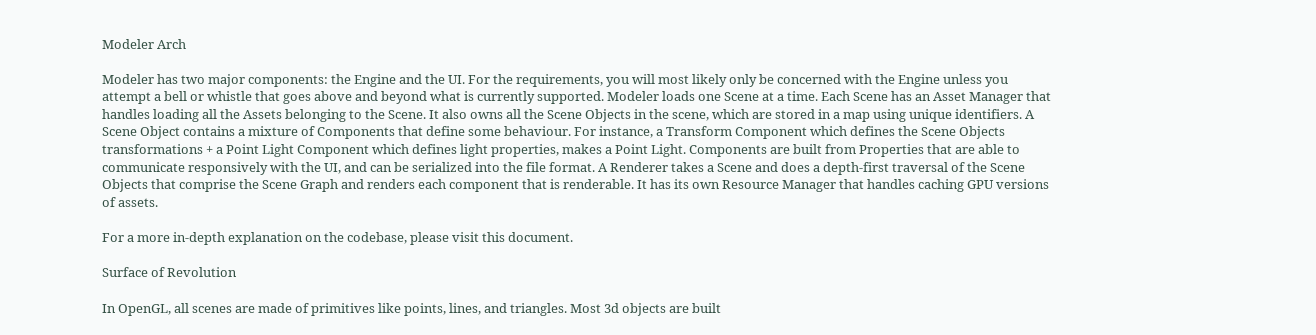Modeler Arch

Modeler has two major components: the Engine and the UI. For the requirements, you will most likely only be concerned with the Engine unless you attempt a bell or whistle that goes above and beyond what is currently supported. Modeler loads one Scene at a time. Each Scene has an Asset Manager that handles loading all the Assets belonging to the Scene. It also owns all the Scene Objects in the scene, which are stored in a map using unique identifiers. A Scene Object contains a mixture of Components that define some behaviour. For instance, a Transform Component which defines the Scene Objects transformations + a Point Light Component which defines light properties, makes a Point Light. Components are built from Properties that are able to communicate responsively with the UI, and can be serialized into the file format. A Renderer takes a Scene and does a depth-first traversal of the Scene Objects that comprise the Scene Graph and renders each component that is renderable. It has its own Resource Manager that handles caching GPU versions of assets.

For a more in-depth explanation on the codebase, please visit this document.

Surface of Revolution

In OpenGL, all scenes are made of primitives like points, lines, and triangles. Most 3d objects are built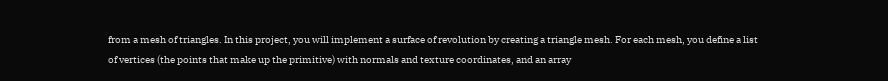from a mesh of triangles. In this project, you will implement a surface of revolution by creating a triangle mesh. For each mesh, you define a list of vertices (the points that make up the primitive) with normals and texture coordinates, and an array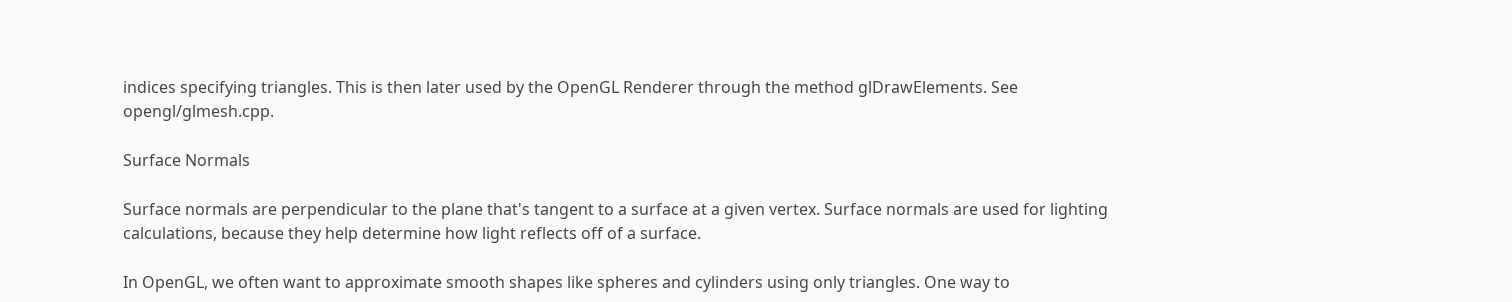indices specifying triangles. This is then later used by the OpenGL Renderer through the method glDrawElements. See opengl/glmesh.cpp.

Surface Normals

Surface normals are perpendicular to the plane that's tangent to a surface at a given vertex. Surface normals are used for lighting calculations, because they help determine how light reflects off of a surface.

In OpenGL, we often want to approximate smooth shapes like spheres and cylinders using only triangles. One way to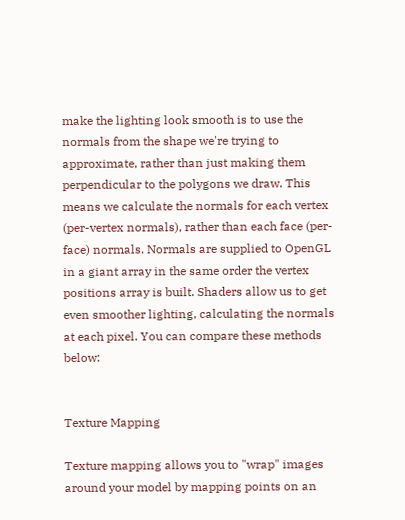make the lighting look smooth is to use the normals from the shape we're trying to approximate, rather than just making them perpendicular to the polygons we draw. This means we calculate the normals for each vertex (per-vertex normals), rather than each face (per-face) normals. Normals are supplied to OpenGL in a giant array in the same order the vertex positions array is built. Shaders allow us to get even smoother lighting, calculating the normals at each pixel. You can compare these methods below:


Texture Mapping

Texture mapping allows you to "wrap" images around your model by mapping points on an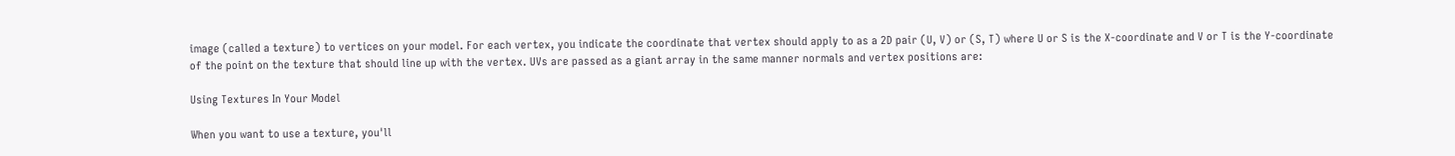image (called a texture) to vertices on your model. For each vertex, you indicate the coordinate that vertex should apply to as a 2D pair (U, V) or (S, T) where U or S is the X-coordinate and V or T is the Y-coordinate of the point on the texture that should line up with the vertex. UVs are passed as a giant array in the same manner normals and vertex positions are:

Using Textures In Your Model

When you want to use a texture, you'll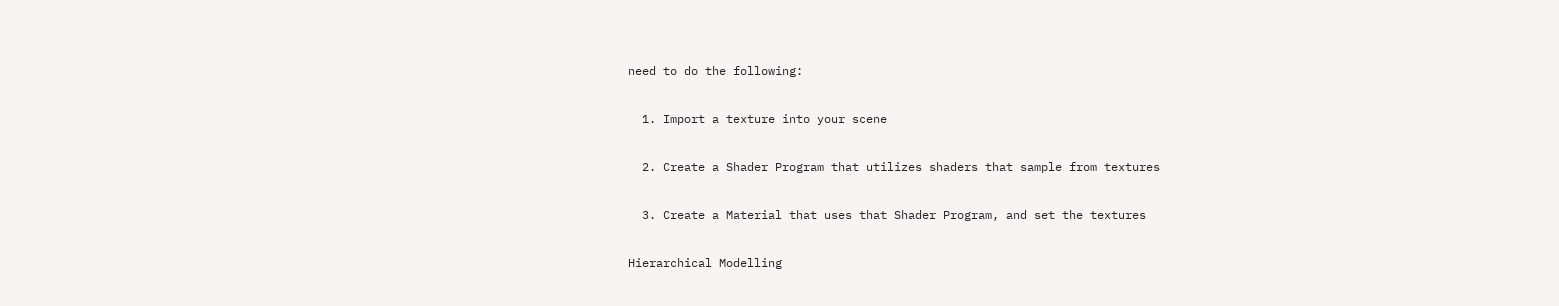need to do the following:

  1. Import a texture into your scene

  2. Create a Shader Program that utilizes shaders that sample from textures

  3. Create a Material that uses that Shader Program, and set the textures

Hierarchical Modelling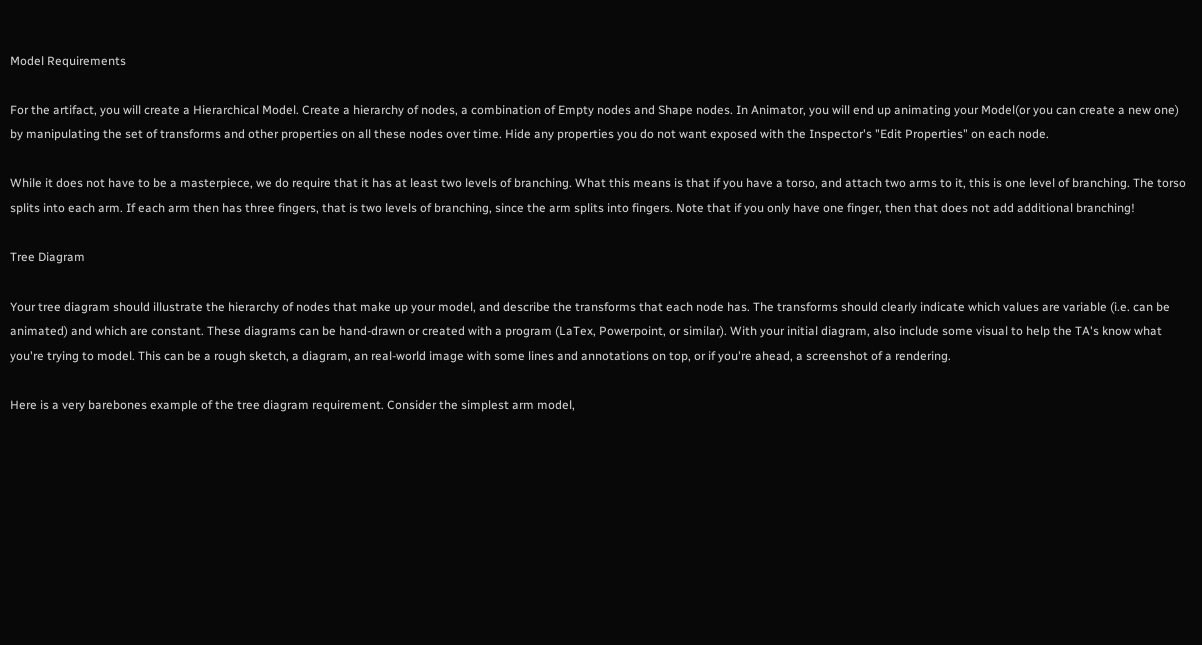Model Requirements

For the artifact, you will create a Hierarchical Model. Create a hierarchy of nodes, a combination of Empty nodes and Shape nodes. In Animator, you will end up animating your Model(or you can create a new one) by manipulating the set of transforms and other properties on all these nodes over time. Hide any properties you do not want exposed with the Inspector's "Edit Properties" on each node.

While it does not have to be a masterpiece, we do require that it has at least two levels of branching. What this means is that if you have a torso, and attach two arms to it, this is one level of branching. The torso splits into each arm. If each arm then has three fingers, that is two levels of branching, since the arm splits into fingers. Note that if you only have one finger, then that does not add additional branching!

Tree Diagram

Your tree diagram should illustrate the hierarchy of nodes that make up your model, and describe the transforms that each node has. The transforms should clearly indicate which values are variable (i.e. can be animated) and which are constant. These diagrams can be hand-drawn or created with a program (LaTex, Powerpoint, or similar). With your initial diagram, also include some visual to help the TA's know what you're trying to model. This can be a rough sketch, a diagram, an real-world image with some lines and annotations on top, or if you're ahead, a screenshot of a rendering.

Here is a very barebones example of the tree diagram requirement. Consider the simplest arm model,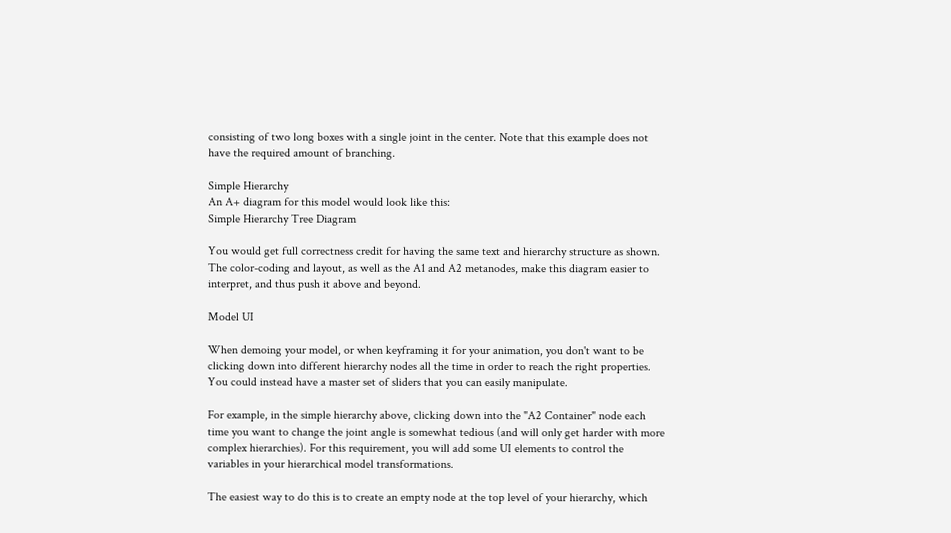consisting of two long boxes with a single joint in the center. Note that this example does not have the required amount of branching.

Simple Hierarchy
An A+ diagram for this model would look like this:
Simple Hierarchy Tree Diagram

You would get full correctness credit for having the same text and hierarchy structure as shown. The color-coding and layout, as well as the A1 and A2 metanodes, make this diagram easier to interpret, and thus push it above and beyond.

Model UI

When demoing your model, or when keyframing it for your animation, you don't want to be clicking down into different hierarchy nodes all the time in order to reach the right properties. You could instead have a master set of sliders that you can easily manipulate.

For example, in the simple hierarchy above, clicking down into the "A2 Container" node each time you want to change the joint angle is somewhat tedious (and will only get harder with more complex hierarchies). For this requirement, you will add some UI elements to control the variables in your hierarchical model transformations.

The easiest way to do this is to create an empty node at the top level of your hierarchy, which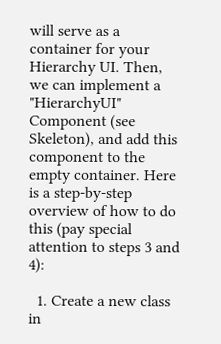will serve as a container for your Hierarchy UI. Then, we can implement a "HierarchyUI" Component (see Skeleton), and add this component to the empty container. Here is a step-by-step overview of how to do this (pay special attention to steps 3 and 4):

  1. Create a new class in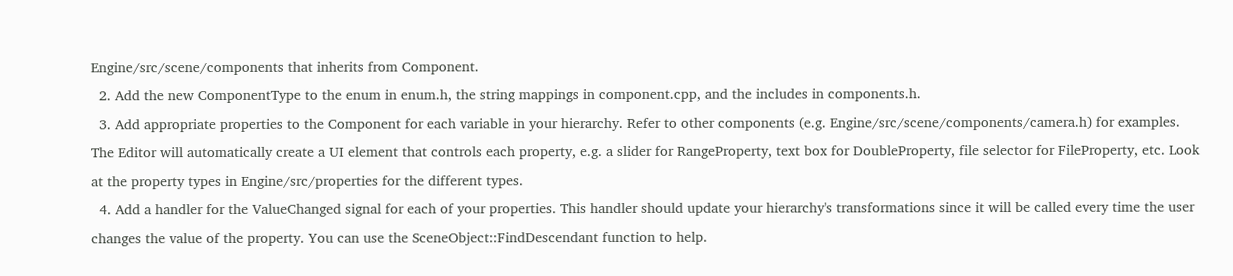Engine/src/scene/components that inherits from Component.
  2. Add the new ComponentType to the enum in enum.h, the string mappings in component.cpp, and the includes in components.h.
  3. Add appropriate properties to the Component for each variable in your hierarchy. Refer to other components (e.g. Engine/src/scene/components/camera.h) for examples. The Editor will automatically create a UI element that controls each property, e.g. a slider for RangeProperty, text box for DoubleProperty, file selector for FileProperty, etc. Look at the property types in Engine/src/properties for the different types.
  4. Add a handler for the ValueChanged signal for each of your properties. This handler should update your hierarchy's transformations since it will be called every time the user changes the value of the property. You can use the SceneObject::FindDescendant function to help.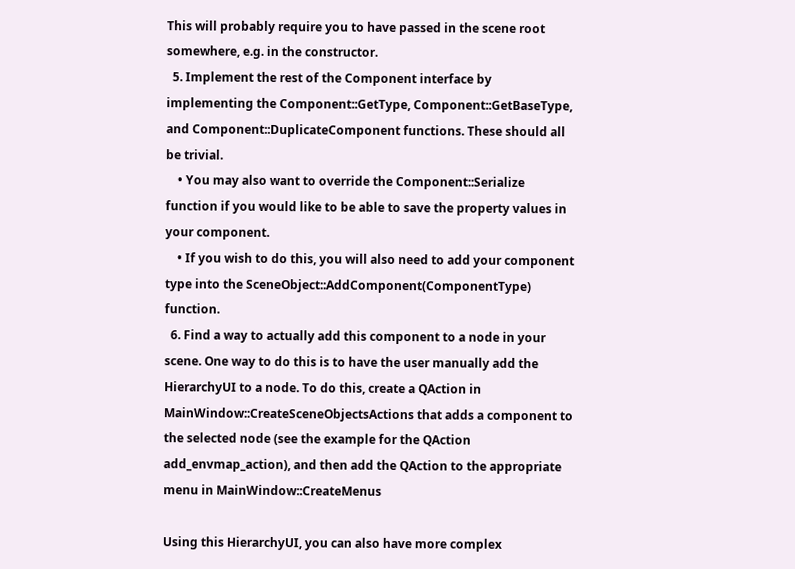This will probably require you to have passed in the scene root somewhere, e.g. in the constructor.
  5. Implement the rest of the Component interface by implementing the Component::GetType, Component::GetBaseType, and Component::DuplicateComponent functions. These should all be trivial.
    • You may also want to override the Component::Serialize function if you would like to be able to save the property values in your component.
    • If you wish to do this, you will also need to add your component type into the SceneObject::AddComponent(ComponentType) function.
  6. Find a way to actually add this component to a node in your scene. One way to do this is to have the user manually add the HierarchyUI to a node. To do this, create a QAction in MainWindow::CreateSceneObjectsActions that adds a component to the selected node (see the example for the QAction add_envmap_action), and then add the QAction to the appropriate menu in MainWindow::CreateMenus

Using this HierarchyUI, you can also have more complex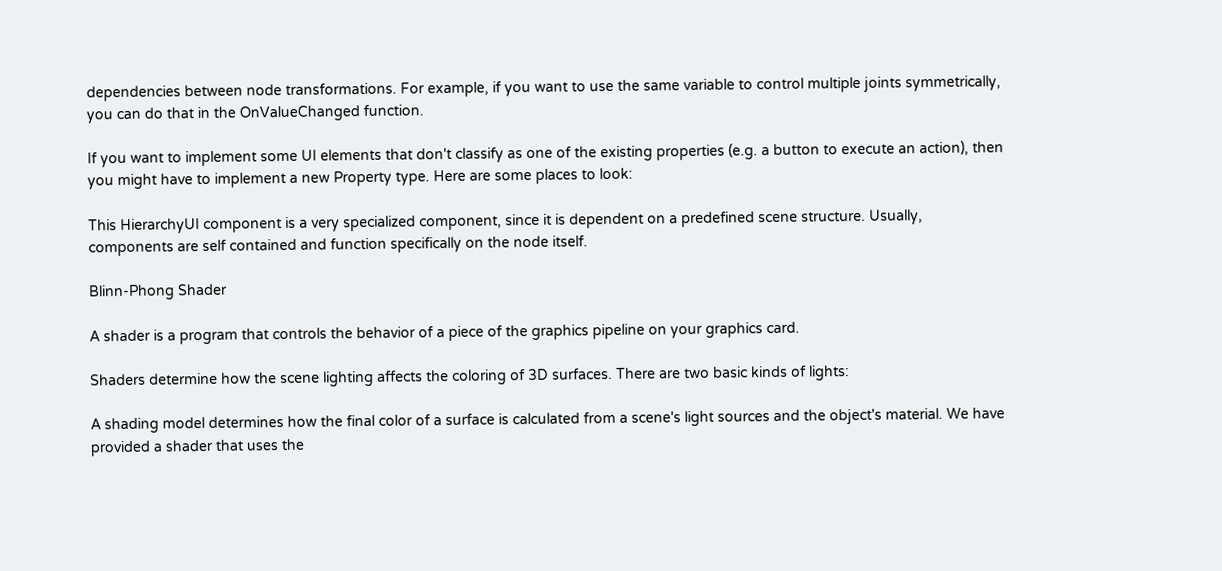dependencies between node transformations. For example, if you want to use the same variable to control multiple joints symmetrically, you can do that in the OnValueChanged function.

If you want to implement some UI elements that don't classify as one of the existing properties (e.g. a button to execute an action), then you might have to implement a new Property type. Here are some places to look:

This HierarchyUI component is a very specialized component, since it is dependent on a predefined scene structure. Usually, components are self contained and function specifically on the node itself.

Blinn-Phong Shader

A shader is a program that controls the behavior of a piece of the graphics pipeline on your graphics card.

Shaders determine how the scene lighting affects the coloring of 3D surfaces. There are two basic kinds of lights:

A shading model determines how the final color of a surface is calculated from a scene's light sources and the object's material. We have provided a shader that uses the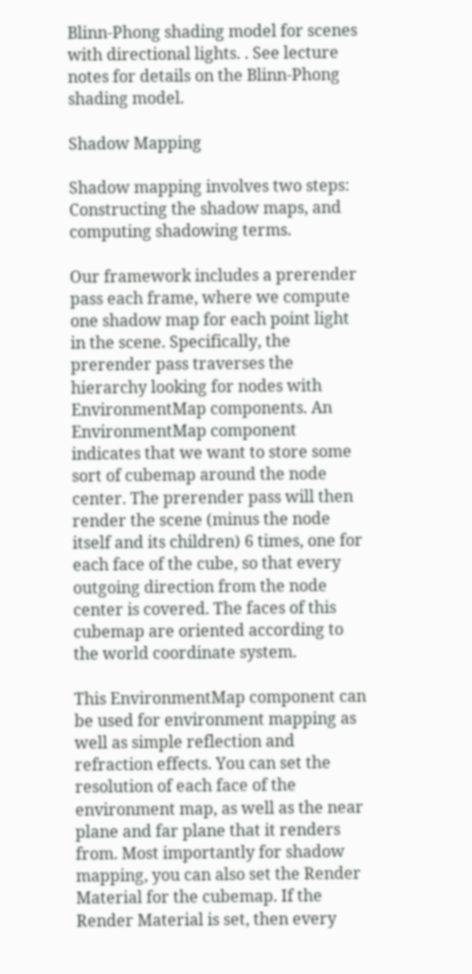Blinn-Phong shading model for scenes with directional lights. . See lecture notes for details on the Blinn-Phong shading model.

Shadow Mapping

Shadow mapping involves two steps: Constructing the shadow maps, and computing shadowing terms.

Our framework includes a prerender pass each frame, where we compute one shadow map for each point light in the scene. Specifically, the prerender pass traverses the hierarchy looking for nodes with EnvironmentMap components. An EnvironmentMap component indicates that we want to store some sort of cubemap around the node center. The prerender pass will then render the scene (minus the node itself and its children) 6 times, one for each face of the cube, so that every outgoing direction from the node center is covered. The faces of this cubemap are oriented according to the world coordinate system.

This EnvironmentMap component can be used for environment mapping as well as simple reflection and refraction effects. You can set the resolution of each face of the environment map, as well as the near plane and far plane that it renders from. Most importantly for shadow mapping, you can also set the Render Material for the cubemap. If the Render Material is set, then every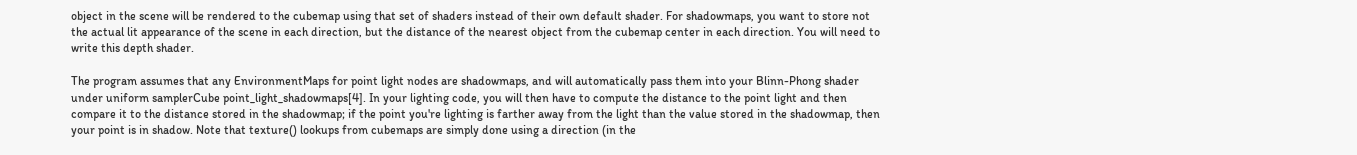object in the scene will be rendered to the cubemap using that set of shaders instead of their own default shader. For shadowmaps, you want to store not the actual lit appearance of the scene in each direction, but the distance of the nearest object from the cubemap center in each direction. You will need to write this depth shader.

The program assumes that any EnvironmentMaps for point light nodes are shadowmaps, and will automatically pass them into your Blinn-Phong shader under uniform samplerCube point_light_shadowmaps[4]. In your lighting code, you will then have to compute the distance to the point light and then compare it to the distance stored in the shadowmap; if the point you're lighting is farther away from the light than the value stored in the shadowmap, then your point is in shadow. Note that texture() lookups from cubemaps are simply done using a direction (in the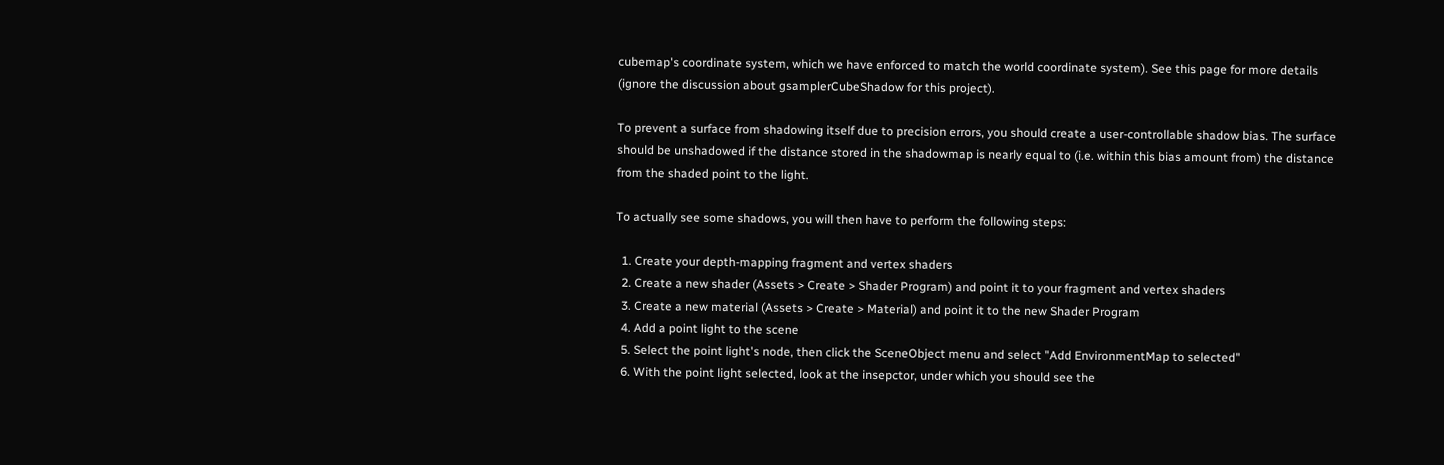cubemap's coordinate system, which we have enforced to match the world coordinate system). See this page for more details (ignore the discussion about gsamplerCubeShadow for this project).

To prevent a surface from shadowing itself due to precision errors, you should create a user-controllable shadow bias. The surface should be unshadowed if the distance stored in the shadowmap is nearly equal to (i.e. within this bias amount from) the distance from the shaded point to the light.

To actually see some shadows, you will then have to perform the following steps:

  1. Create your depth-mapping fragment and vertex shaders
  2. Create a new shader (Assets > Create > Shader Program) and point it to your fragment and vertex shaders
  3. Create a new material (Assets > Create > Material) and point it to the new Shader Program
  4. Add a point light to the scene
  5. Select the point light's node, then click the SceneObject menu and select "Add EnvironmentMap to selected"
  6. With the point light selected, look at the insepctor, under which you should see the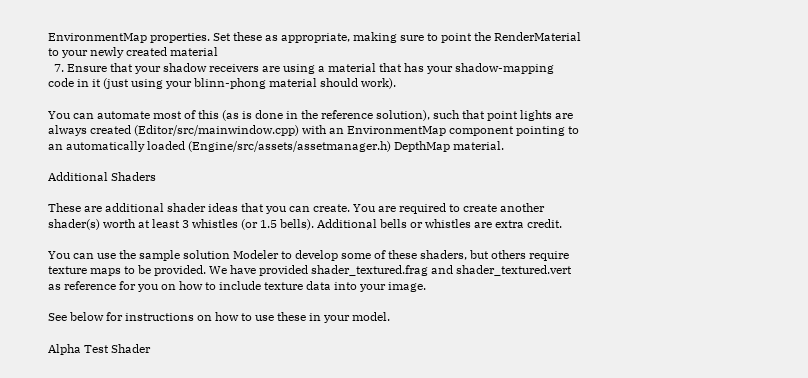EnvironmentMap properties. Set these as appropriate, making sure to point the RenderMaterial to your newly created material
  7. Ensure that your shadow receivers are using a material that has your shadow-mapping code in it (just using your blinn-phong material should work).

You can automate most of this (as is done in the reference solution), such that point lights are always created (Editor/src/mainwindow.cpp) with an EnvironmentMap component pointing to an automatically loaded (Engine/src/assets/assetmanager.h) DepthMap material.

Additional Shaders

These are additional shader ideas that you can create. You are required to create another shader(s) worth at least 3 whistles (or 1.5 bells). Additional bells or whistles are extra credit.

You can use the sample solution Modeler to develop some of these shaders, but others require texture maps to be provided. We have provided shader_textured.frag and shader_textured.vert as reference for you on how to include texture data into your image.

See below for instructions on how to use these in your model.

Alpha Test Shader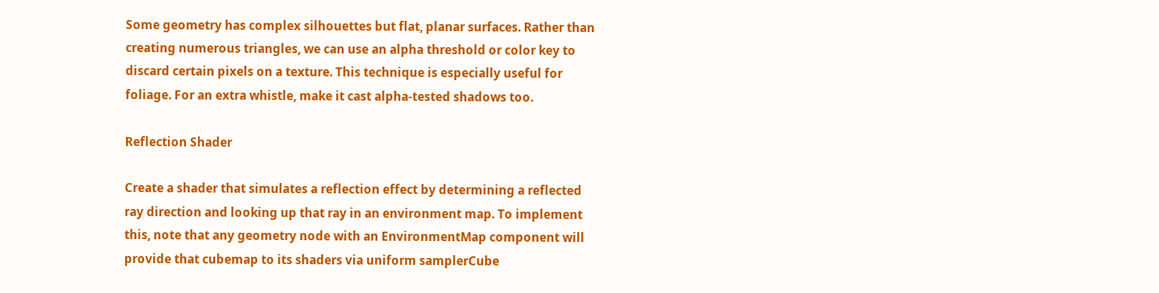Some geometry has complex silhouettes but flat, planar surfaces. Rather than creating numerous triangles, we can use an alpha threshold or color key to discard certain pixels on a texture. This technique is especially useful for foliage. For an extra whistle, make it cast alpha-tested shadows too.

Reflection Shader

Create a shader that simulates a reflection effect by determining a reflected ray direction and looking up that ray in an environment map. To implement this, note that any geometry node with an EnvironmentMap component will provide that cubemap to its shaders via uniform samplerCube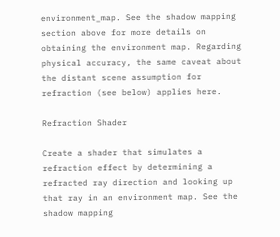environment_map. See the shadow mapping section above for more details on obtaining the environment map. Regarding physical accuracy, the same caveat about the distant scene assumption for refraction (see below) applies here.

Refraction Shader

Create a shader that simulates a refraction effect by determining a refracted ray direction and looking up that ray in an environment map. See the shadow mapping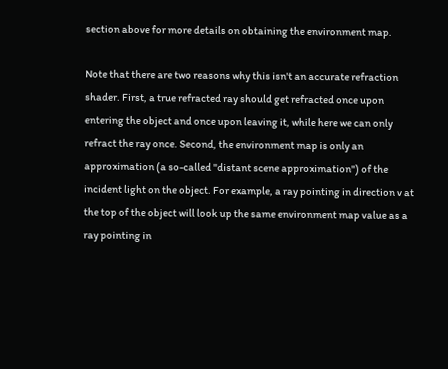section above for more details on obtaining the environment map.

Note that there are two reasons why this isn't an accurate refraction shader. First, a true refracted ray should get refracted once upon entering the object and once upon leaving it, while here we can only refract the ray once. Second, the environment map is only an approximation (a so-called "distant scene approximation") of the incident light on the object. For example, a ray pointing in direction v at the top of the object will look up the same environment map value as a ray pointing in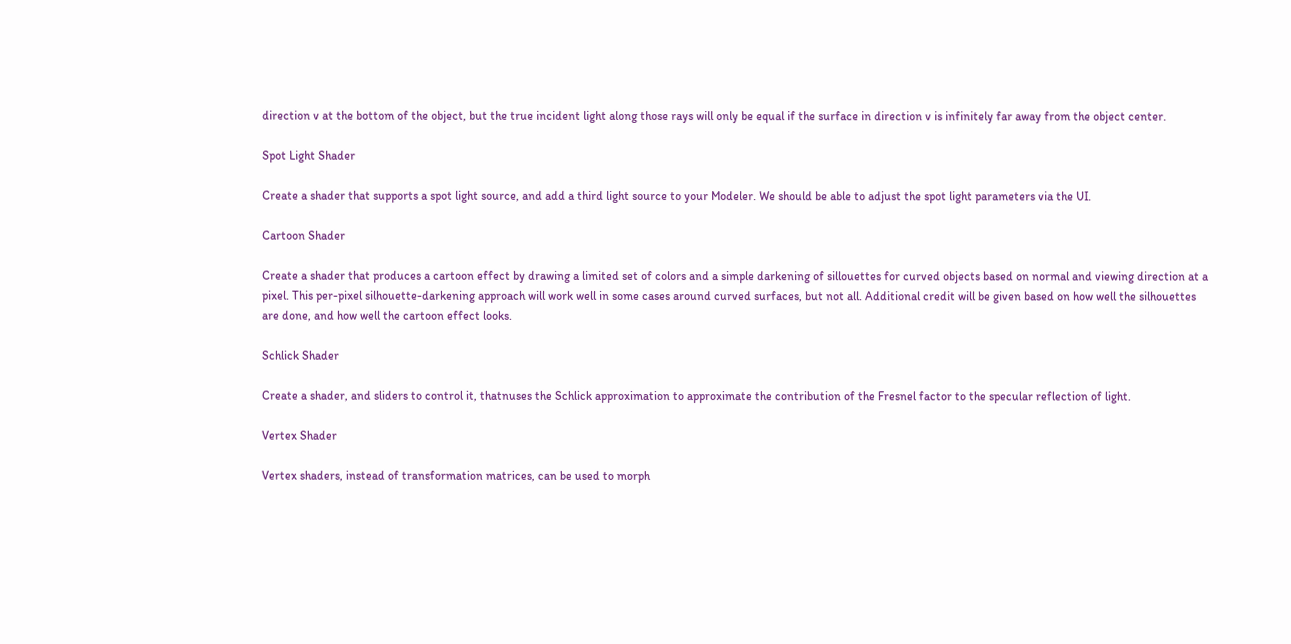direction v at the bottom of the object, but the true incident light along those rays will only be equal if the surface in direction v is infinitely far away from the object center.

Spot Light Shader

Create a shader that supports a spot light source, and add a third light source to your Modeler. We should be able to adjust the spot light parameters via the UI.

Cartoon Shader

Create a shader that produces a cartoon effect by drawing a limited set of colors and a simple darkening of sillouettes for curved objects based on normal and viewing direction at a pixel. This per-pixel silhouette-darkening approach will work well in some cases around curved surfaces, but not all. Additional credit will be given based on how well the silhouettes are done, and how well the cartoon effect looks.

Schlick Shader

Create a shader, and sliders to control it, thatnuses the Schlick approximation to approximate the contribution of the Fresnel factor to the specular reflection of light.

Vertex Shader

Vertex shaders, instead of transformation matrices, can be used to morph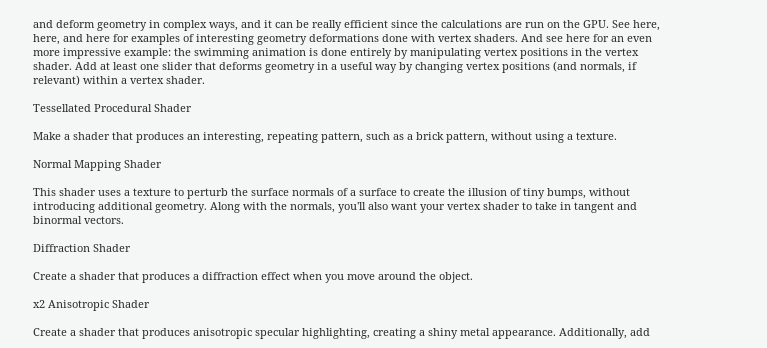and deform geometry in complex ways, and it can be really efficient since the calculations are run on the GPU. See here, here, and here for examples of interesting geometry deformations done with vertex shaders. And see here for an even more impressive example: the swimming animation is done entirely by manipulating vertex positions in the vertex shader. Add at least one slider that deforms geometry in a useful way by changing vertex positions (and normals, if relevant) within a vertex shader.

Tessellated Procedural Shader

Make a shader that produces an interesting, repeating pattern, such as a brick pattern, without using a texture.

Normal Mapping Shader

This shader uses a texture to perturb the surface normals of a surface to create the illusion of tiny bumps, without introducing additional geometry. Along with the normals, you'll also want your vertex shader to take in tangent and binormal vectors.

Diffraction Shader

Create a shader that produces a diffraction effect when you move around the object.

x2 Anisotropic Shader

Create a shader that produces anisotropic specular highlighting, creating a shiny metal appearance. Additionally, add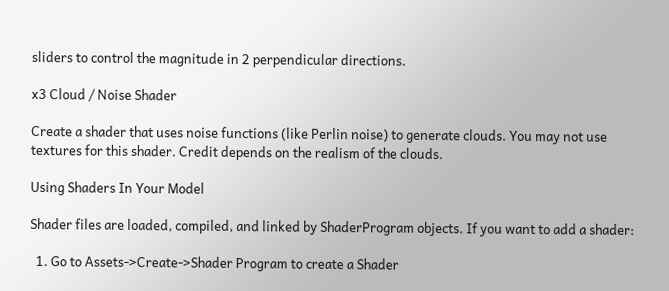sliders to control the magnitude in 2 perpendicular directions.

x3 Cloud / Noise Shader

Create a shader that uses noise functions (like Perlin noise) to generate clouds. You may not use textures for this shader. Credit depends on the realism of the clouds.

Using Shaders In Your Model

Shader files are loaded, compiled, and linked by ShaderProgram objects. If you want to add a shader:

  1. Go to Assets->Create->Shader Program to create a Shader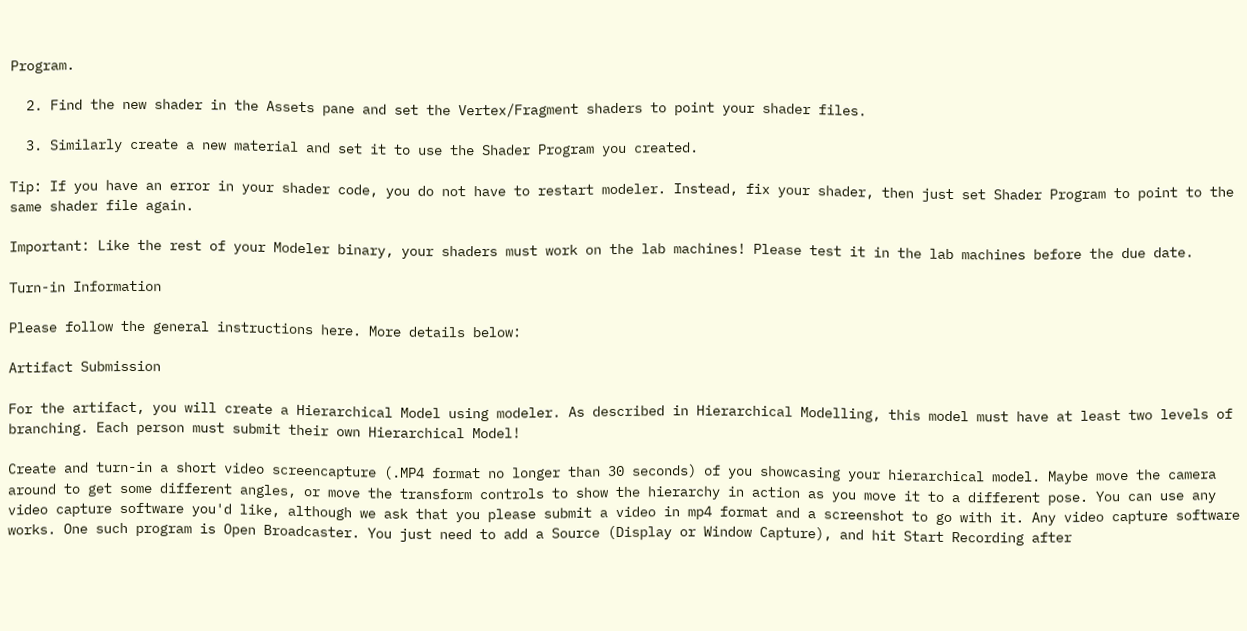Program.

  2. Find the new shader in the Assets pane and set the Vertex/Fragment shaders to point your shader files.

  3. Similarly create a new material and set it to use the Shader Program you created.

Tip: If you have an error in your shader code, you do not have to restart modeler. Instead, fix your shader, then just set Shader Program to point to the same shader file again.

Important: Like the rest of your Modeler binary, your shaders must work on the lab machines! Please test it in the lab machines before the due date.

Turn-in Information

Please follow the general instructions here. More details below:

Artifact Submission

For the artifact, you will create a Hierarchical Model using modeler. As described in Hierarchical Modelling, this model must have at least two levels of branching. Each person must submit their own Hierarchical Model!

Create and turn-in a short video screencapture (.MP4 format no longer than 30 seconds) of you showcasing your hierarchical model. Maybe move the camera around to get some different angles, or move the transform controls to show the hierarchy in action as you move it to a different pose. You can use any video capture software you'd like, although we ask that you please submit a video in mp4 format and a screenshot to go with it. Any video capture software works. One such program is Open Broadcaster. You just need to add a Source (Display or Window Capture), and hit Start Recording after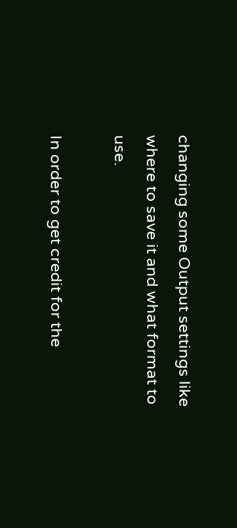changing some Output settings like where to save it and what format to use.

In order to get credit for the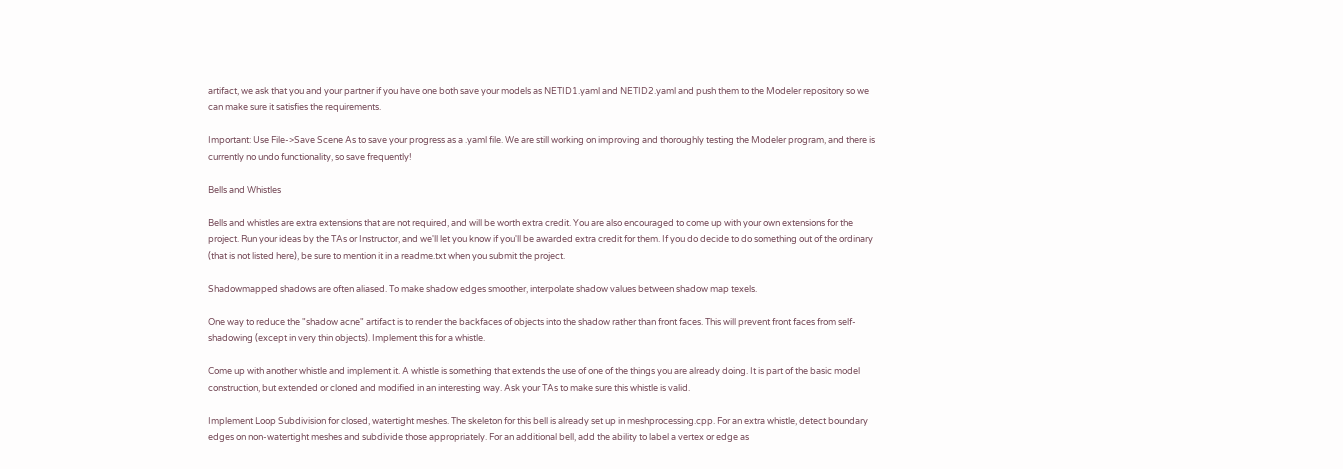artifact, we ask that you and your partner if you have one both save your models as NETID1.yaml and NETID2.yaml and push them to the Modeler repository so we can make sure it satisfies the requirements.

Important: Use File->Save Scene As to save your progress as a .yaml file. We are still working on improving and thoroughly testing the Modeler program, and there is currently no undo functionality, so save frequently!

Bells and Whistles

Bells and whistles are extra extensions that are not required, and will be worth extra credit. You are also encouraged to come up with your own extensions for the project. Run your ideas by the TAs or Instructor, and we'll let you know if you'll be awarded extra credit for them. If you do decide to do something out of the ordinary (that is not listed here), be sure to mention it in a readme.txt when you submit the project.

Shadowmapped shadows are often aliased. To make shadow edges smoother, interpolate shadow values between shadow map texels.

One way to reduce the "shadow acne" artifact is to render the backfaces of objects into the shadow rather than front faces. This will prevent front faces from self-shadowing (except in very thin objects). Implement this for a whistle.

Come up with another whistle and implement it. A whistle is something that extends the use of one of the things you are already doing. It is part of the basic model construction, but extended or cloned and modified in an interesting way. Ask your TAs to make sure this whistle is valid.

Implement Loop Subdivision for closed, watertight meshes. The skeleton for this bell is already set up in meshprocessing.cpp. For an extra whistle, detect boundary edges on non-watertight meshes and subdivide those appropriately. For an additional bell, add the ability to label a vertex or edge as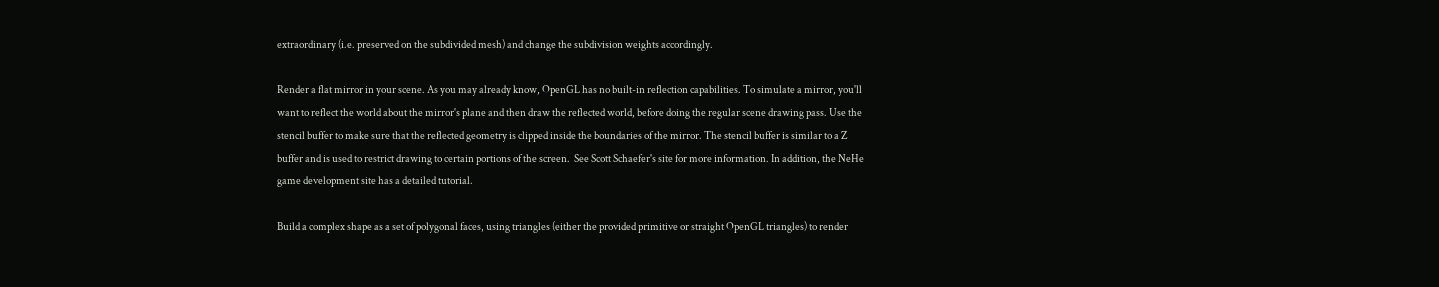extraordinary (i.e. preserved on the subdivided mesh) and change the subdivision weights accordingly.

Render a flat mirror in your scene. As you may already know, OpenGL has no built-in reflection capabilities. To simulate a mirror, you'll want to reflect the world about the mirror's plane and then draw the reflected world, before doing the regular scene drawing pass. Use the stencil buffer to make sure that the reflected geometry is clipped inside the boundaries of the mirror. The stencil buffer is similar to a Z buffer and is used to restrict drawing to certain portions of the screen.  See Scott Schaefer's site for more information. In addition, the NeHe game development site has a detailed tutorial.

Build a complex shape as a set of polygonal faces, using triangles (either the provided primitive or straight OpenGL triangles) to render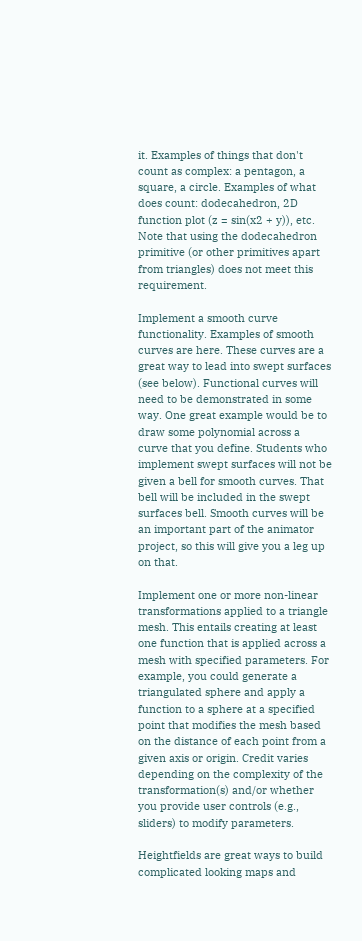it. Examples of things that don't count as complex: a pentagon, a square, a circle. Examples of what does count: dodecahedron, 2D function plot (z = sin(x2 + y)), etc. Note that using the dodecahedron primitive (or other primitives apart from triangles) does not meet this requirement.

Implement a smooth curve functionality. Examples of smooth curves are here. These curves are a great way to lead into swept surfaces (see below). Functional curves will need to be demonstrated in some way. One great example would be to draw some polynomial across a curve that you define. Students who implement swept surfaces will not be given a bell for smooth curves. That bell will be included in the swept surfaces bell. Smooth curves will be an important part of the animator project, so this will give you a leg up on that.

Implement one or more non-linear transformations applied to a triangle mesh. This entails creating at least one function that is applied across a mesh with specified parameters. For example, you could generate a triangulated sphere and apply a function to a sphere at a specified point that modifies the mesh based on the distance of each point from a given axis or origin. Credit varies depending on the complexity of the transformation(s) and/or whether you provide user controls (e.g., sliders) to modify parameters.

Heightfields are great ways to build complicated looking maps and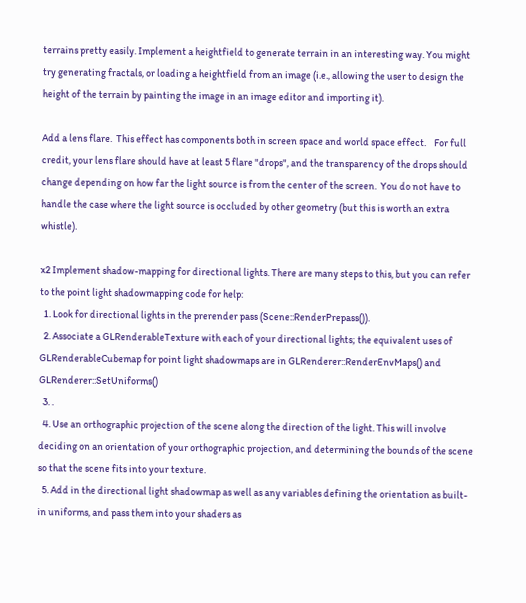terrains pretty easily. Implement a heightfield to generate terrain in an interesting way. You might try generating fractals, or loading a heightfield from an image (i.e., allowing the user to design the height of the terrain by painting the image in an image editor and importing it).

Add a lens flare.  This effect has components both in screen space and world space effect.    For full credit, your lens flare should have at least 5 flare "drops", and the transparency of the drops should change depending on how far the light source is from the center of the screen.  You do not have to handle the case where the light source is occluded by other geometry (but this is worth an extra whistle).

x2 Implement shadow-mapping for directional lights. There are many steps to this, but you can refer to the point light shadowmapping code for help:
  1. Look for directional lights in the prerender pass (Scene::RenderPrepass()).
  2. Associate a GLRenderableTexture with each of your directional lights; the equivalent uses of GLRenderableCubemap for point light shadowmaps are in GLRenderer::RenderEnvMaps() and GLRenderer::SetUniforms()
  3. .
  4. Use an orthographic projection of the scene along the direction of the light. This will involve deciding on an orientation of your orthographic projection, and determining the bounds of the scene so that the scene fits into your texture.
  5. Add in the directional light shadowmap as well as any variables defining the orientation as built-in uniforms, and pass them into your shaders as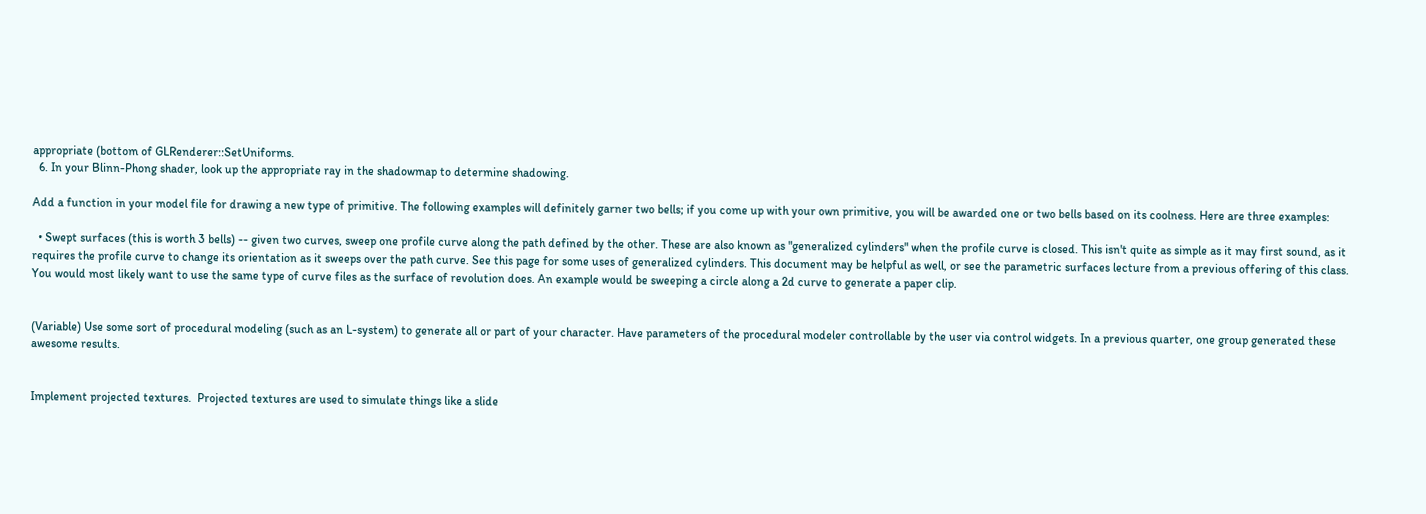appropriate (bottom of GLRenderer::SetUniforms.
  6. In your Blinn-Phong shader, look up the appropriate ray in the shadowmap to determine shadowing.

Add a function in your model file for drawing a new type of primitive. The following examples will definitely garner two bells; if you come up with your own primitive, you will be awarded one or two bells based on its coolness. Here are three examples:

  • Swept surfaces (this is worth 3 bells) -- given two curves, sweep one profile curve along the path defined by the other. These are also known as "generalized cylinders" when the profile curve is closed. This isn't quite as simple as it may first sound, as it requires the profile curve to change its orientation as it sweeps over the path curve. See this page for some uses of generalized cylinders. This document may be helpful as well, or see the parametric surfaces lecture from a previous offering of this class. You would most likely want to use the same type of curve files as the surface of revolution does. An example would be sweeping a circle along a 2d curve to generate a paper clip.


(Variable) Use some sort of procedural modeling (such as an L-system) to generate all or part of your character. Have parameters of the procedural modeler controllable by the user via control widgets. In a previous quarter, one group generated these awesome results.


Implement projected textures.  Projected textures are used to simulate things like a slide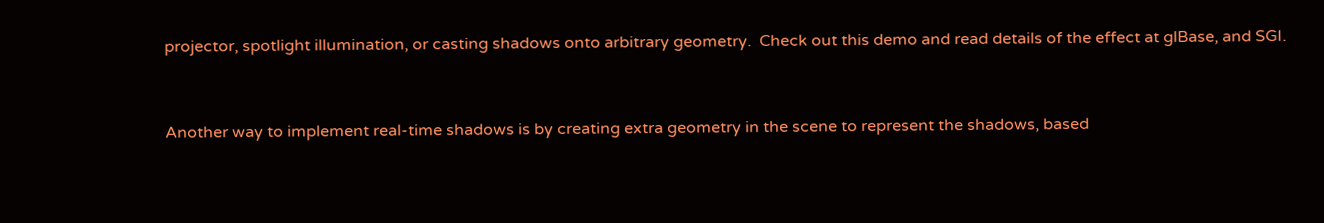projector, spotlight illumination, or casting shadows onto arbitrary geometry.  Check out this demo and read details of the effect at glBase, and SGI.


Another way to implement real-time shadows is by creating extra geometry in the scene to represent the shadows, based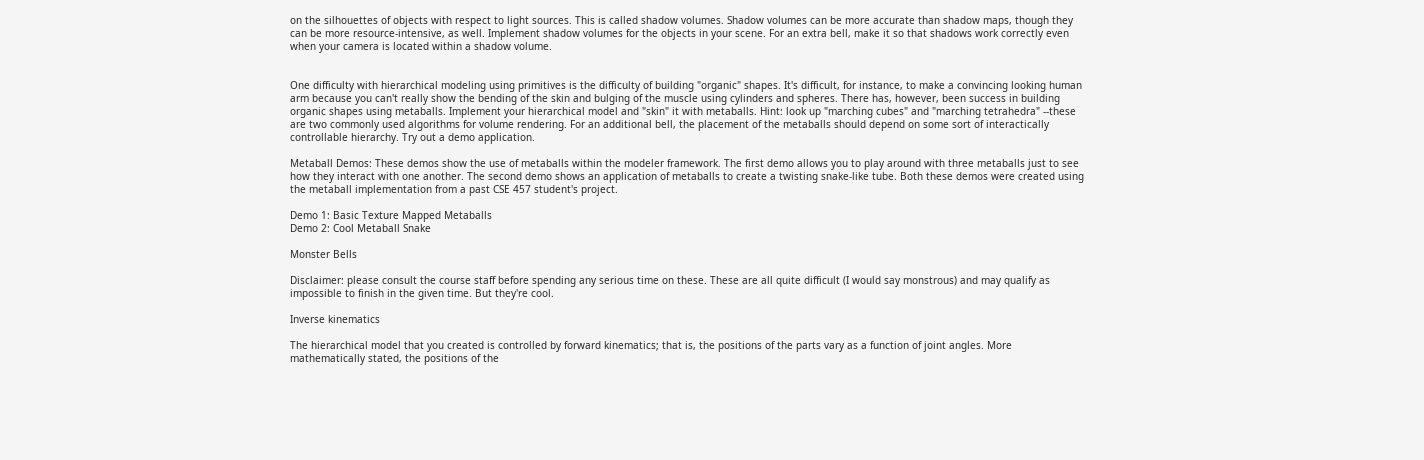on the silhouettes of objects with respect to light sources. This is called shadow volumes. Shadow volumes can be more accurate than shadow maps, though they can be more resource-intensive, as well. Implement shadow volumes for the objects in your scene. For an extra bell, make it so that shadows work correctly even when your camera is located within a shadow volume.


One difficulty with hierarchical modeling using primitives is the difficulty of building "organic" shapes. It's difficult, for instance, to make a convincing looking human arm because you can't really show the bending of the skin and bulging of the muscle using cylinders and spheres. There has, however, been success in building organic shapes using metaballs. Implement your hierarchical model and "skin" it with metaballs. Hint: look up "marching cubes" and "marching tetrahedra" --these are two commonly used algorithms for volume rendering. For an additional bell, the placement of the metaballs should depend on some sort of interactically controllable hierarchy. Try out a demo application.

Metaball Demos: These demos show the use of metaballs within the modeler framework. The first demo allows you to play around with three metaballs just to see how they interact with one another. The second demo shows an application of metaballs to create a twisting snake-like tube. Both these demos were created using the metaball implementation from a past CSE 457 student's project.

Demo 1: Basic Texture Mapped Metaballs
Demo 2: Cool Metaball Snake

Monster Bells

Disclaimer: please consult the course staff before spending any serious time on these. These are all quite difficult (I would say monstrous) and may qualify as impossible to finish in the given time. But they're cool.

Inverse kinematics

The hierarchical model that you created is controlled by forward kinematics; that is, the positions of the parts vary as a function of joint angles. More mathematically stated, the positions of the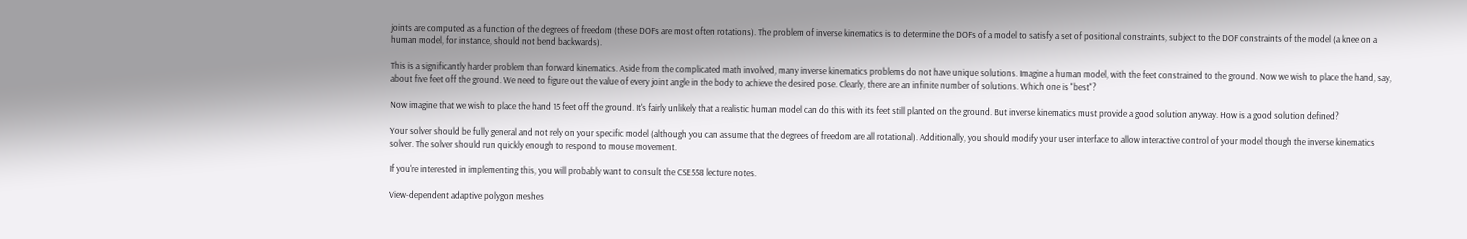joints are computed as a function of the degrees of freedom (these DOFs are most often rotations). The problem of inverse kinematics is to determine the DOFs of a model to satisfy a set of positional constraints, subject to the DOF constraints of the model (a knee on a human model, for instance, should not bend backwards).

This is a significantly harder problem than forward kinematics. Aside from the complicated math involved, many inverse kinematics problems do not have unique solutions. Imagine a human model, with the feet constrained to the ground. Now we wish to place the hand, say, about five feet off the ground. We need to figure out the value of every joint angle in the body to achieve the desired pose. Clearly, there are an infinite number of solutions. Which one is "best"?

Now imagine that we wish to place the hand 15 feet off the ground. It's fairly unlikely that a realistic human model can do this with its feet still planted on the ground. But inverse kinematics must provide a good solution anyway. How is a good solution defined?

Your solver should be fully general and not rely on your specific model (although you can assume that the degrees of freedom are all rotational). Additionally, you should modify your user interface to allow interactive control of your model though the inverse kinematics solver. The solver should run quickly enough to respond to mouse movement.

If you're interested in implementing this, you will probably want to consult the CSE558 lecture notes.

View-dependent adaptive polygon meshes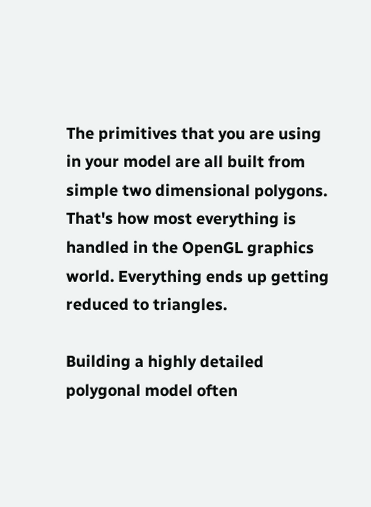The primitives that you are using in your model are all built from simple two dimensional polygons. That's how most everything is handled in the OpenGL graphics world. Everything ends up getting reduced to triangles.

Building a highly detailed polygonal model often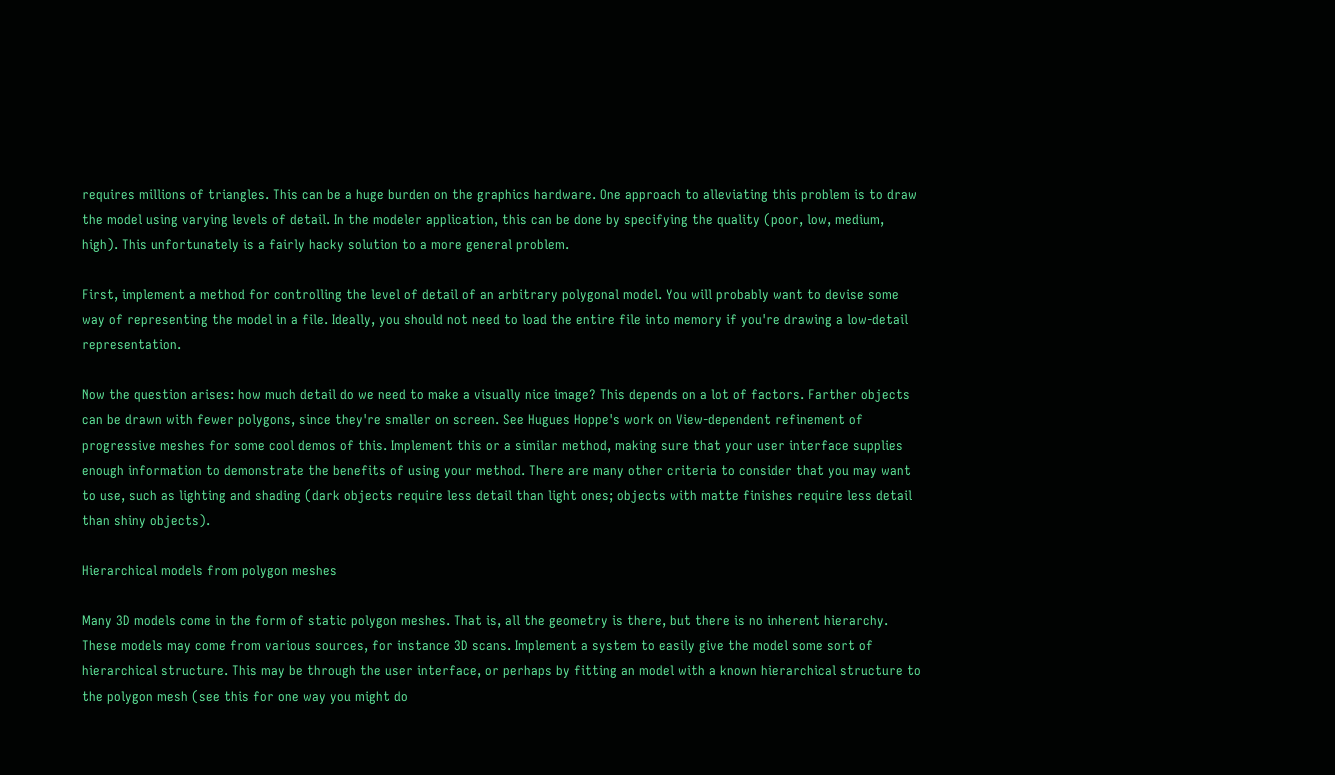requires millions of triangles. This can be a huge burden on the graphics hardware. One approach to alleviating this problem is to draw the model using varying levels of detail. In the modeler application, this can be done by specifying the quality (poor, low, medium, high). This unfortunately is a fairly hacky solution to a more general problem.

First, implement a method for controlling the level of detail of an arbitrary polygonal model. You will probably want to devise some way of representing the model in a file. Ideally, you should not need to load the entire file into memory if you're drawing a low-detail representation.

Now the question arises: how much detail do we need to make a visually nice image? This depends on a lot of factors. Farther objects can be drawn with fewer polygons, since they're smaller on screen. See Hugues Hoppe's work on View-dependent refinement of progressive meshes for some cool demos of this. Implement this or a similar method, making sure that your user interface supplies enough information to demonstrate the benefits of using your method. There are many other criteria to consider that you may want to use, such as lighting and shading (dark objects require less detail than light ones; objects with matte finishes require less detail than shiny objects).

Hierarchical models from polygon meshes

Many 3D models come in the form of static polygon meshes. That is, all the geometry is there, but there is no inherent hierarchy. These models may come from various sources, for instance 3D scans. Implement a system to easily give the model some sort of hierarchical structure. This may be through the user interface, or perhaps by fitting an model with a known hierarchical structure to the polygon mesh (see this for one way you might do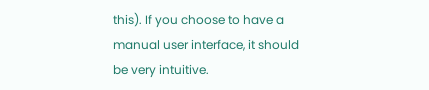this). If you choose to have a manual user interface, it should be very intuitive.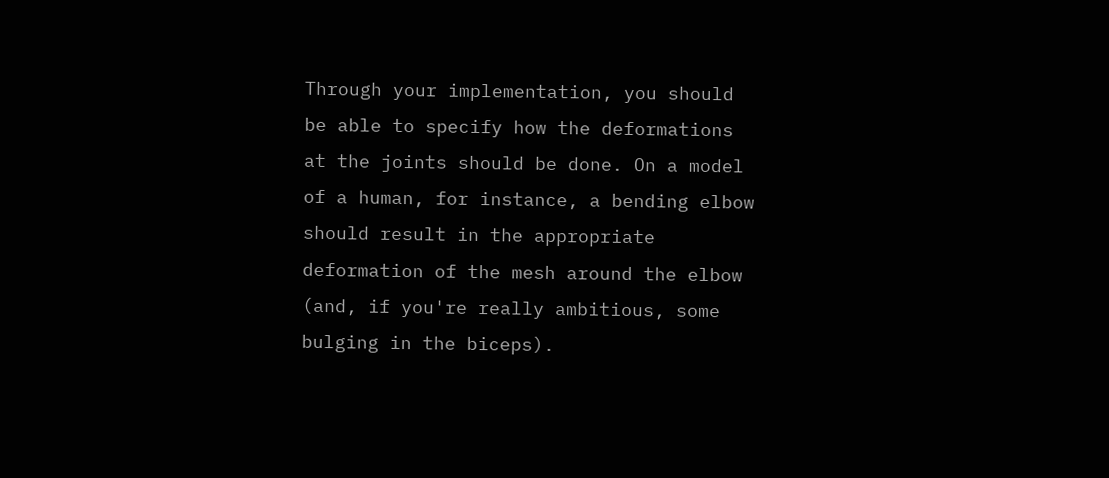Through your implementation, you should be able to specify how the deformations at the joints should be done. On a model of a human, for instance, a bending elbow should result in the appropriate deformation of the mesh around the elbow (and, if you're really ambitious, some bulging in the biceps).